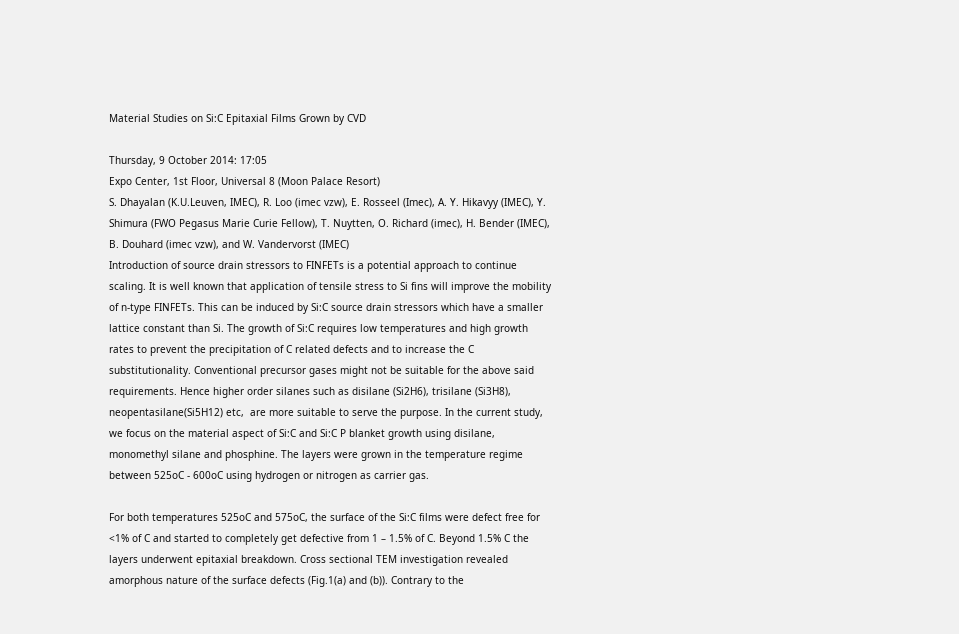Material Studies on Si:C Epitaxial Films Grown by CVD

Thursday, 9 October 2014: 17:05
Expo Center, 1st Floor, Universal 8 (Moon Palace Resort)
S. Dhayalan (K.U.Leuven, IMEC), R. Loo (imec vzw), E. Rosseel (Imec), A. Y. Hikavyy (IMEC), Y. Shimura (FWO Pegasus Marie Curie Fellow), T. Nuytten, O. Richard (imec), H. Bender (IMEC), B. Douhard (imec vzw), and W. Vandervorst (IMEC)
Introduction of source drain stressors to FINFETs is a potential approach to continue scaling. It is well known that application of tensile stress to Si fins will improve the mobility of n-type FINFETs. This can be induced by Si:C source drain stressors which have a smaller lattice constant than Si. The growth of Si:C requires low temperatures and high growth rates to prevent the precipitation of C related defects and to increase the C substitutionality. Conventional precursor gases might not be suitable for the above said requirements. Hence higher order silanes such as disilane (Si2H6), trisilane (Si3H8), neopentasilane(Si5H12) etc,  are more suitable to serve the purpose. In the current study, we focus on the material aspect of Si:C and Si:C P blanket growth using disilane, monomethyl silane and phosphine. The layers were grown in the temperature regime between 525oC - 600oC using hydrogen or nitrogen as carrier gas.

For both temperatures 525oC and 575oC, the surface of the Si:C films were defect free for <1% of C and started to completely get defective from 1 – 1.5% of C. Beyond 1.5% C the layers underwent epitaxial breakdown. Cross sectional TEM investigation revealed amorphous nature of the surface defects (Fig.1(a) and (b)). Contrary to the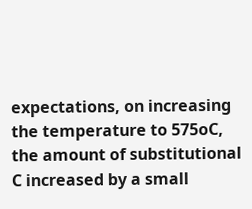expectations, on increasing the temperature to 575oC, the amount of substitutional C increased by a small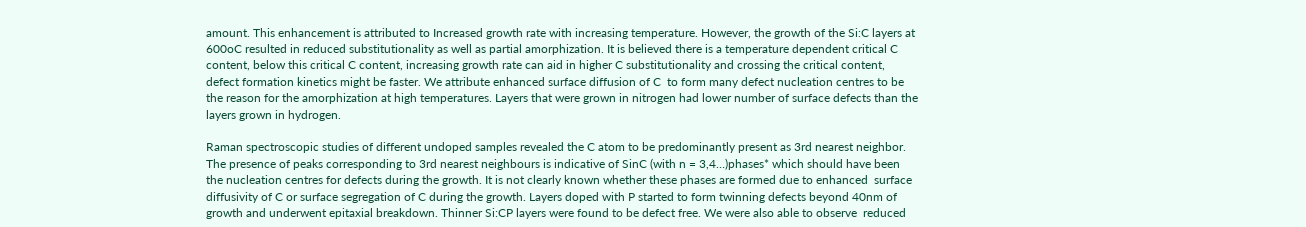amount. This enhancement is attributed to Increased growth rate with increasing temperature. However, the growth of the Si:C layers at 600oC resulted in reduced substitutionality as well as partial amorphization. It is believed there is a temperature dependent critical C content, below this critical C content, increasing growth rate can aid in higher C substitutionality and crossing the critical content, defect formation kinetics might be faster. We attribute enhanced surface diffusion of C  to form many defect nucleation centres to be the reason for the amorphization at high temperatures. Layers that were grown in nitrogen had lower number of surface defects than the layers grown in hydrogen.

Raman spectroscopic studies of different undoped samples revealed the C atom to be predominantly present as 3rd nearest neighbor. The presence of peaks corresponding to 3rd nearest neighbours is indicative of SinC (with n = 3,4…)phases* which should have been the nucleation centres for defects during the growth. It is not clearly known whether these phases are formed due to enhanced  surface diffusivity of C or surface segregation of C during the growth. Layers doped with P started to form twinning defects beyond 40nm of growth and underwent epitaxial breakdown. Thinner Si:CP layers were found to be defect free. We were also able to observe  reduced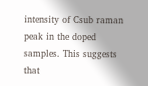intensity of Csub raman peak in the doped samples. This suggests that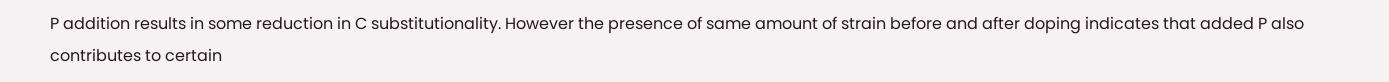P addition results in some reduction in C substitutionality. However the presence of same amount of strain before and after doping indicates that added P also contributes to certain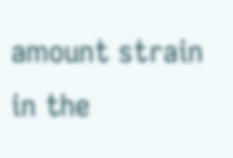amount strain in the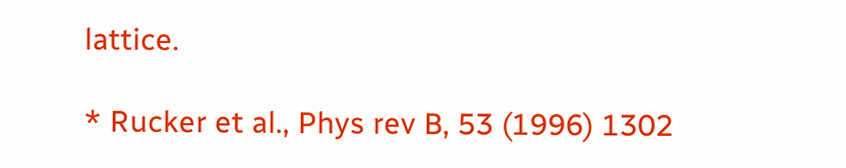lattice.

* Rucker et al., Phys rev B, 53 (1996) 1302